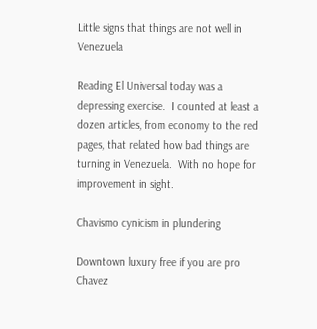Little signs that things are not well in Venezuela

Reading El Universal today was a depressing exercise.  I counted at least a dozen articles, from economy to the red pages, that related how bad things are turning in Venezuela.  With no hope for improvement in sight.

Chavismo cynicism in plundering

Downtown luxury free if you are pro Chavez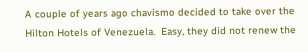A couple of years ago chavismo decided to take over the Hilton Hotels of Venezuela.  Easy, they did not renew the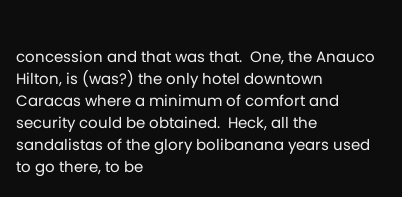concession and that was that.  One, the Anauco Hilton, is (was?) the only hotel downtown Caracas where a minimum of comfort and security could be obtained.  Heck, all the sandalistas of the glory bolibanana years used to go there, to be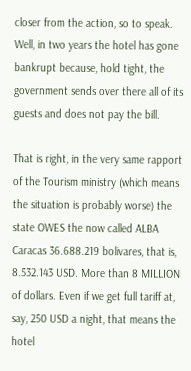closer from the action, so to speak.  Well, in two years the hotel has gone bankrupt because, hold tight, the government sends over there all of its guests and does not pay the bill.

That is right, in the very same rapport of the Tourism ministry (which means the situation is probably worse) the state OWES the now called ALBA Caracas 36.688.219 bolivares, that is, 8.532.143 USD. More than 8 MILLION of dollars. Even if we get full tariff at, say, 250 USD a night, that means the hotel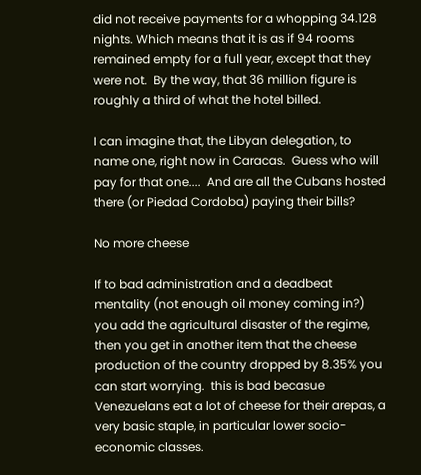did not receive payments for a whopping 34.128 nights. Which means that it is as if 94 rooms remained empty for a full year, except that they were not.  By the way, that 36 million figure is roughly a third of what the hotel billed.

I can imagine that, the Libyan delegation, to name one, right now in Caracas.  Guess who will pay for that one....  And are all the Cubans hosted there (or Piedad Cordoba) paying their bills?

No more cheese

If to bad administration and a deadbeat mentality (not enough oil money coming in?) you add the agricultural disaster of the regime, then you get in another item that the cheese production of the country dropped by 8.35% you can start worrying.  this is bad becasue Venezuelans eat a lot of cheese for their arepas, a very basic staple, in particular lower socio-economic classes.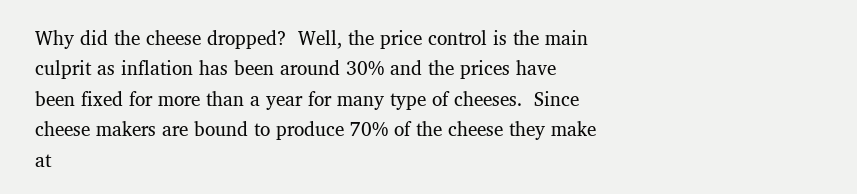Why did the cheese dropped?  Well, the price control is the main culprit as inflation has been around 30% and the prices have been fixed for more than a year for many type of cheeses.  Since cheese makers are bound to produce 70% of the cheese they make at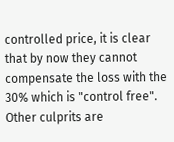controlled price, it is clear that by now they cannot compensate the loss with the 30% which is "control free".  Other culprits are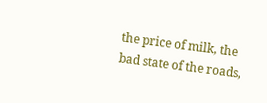the price of milk, the bad state of the roads,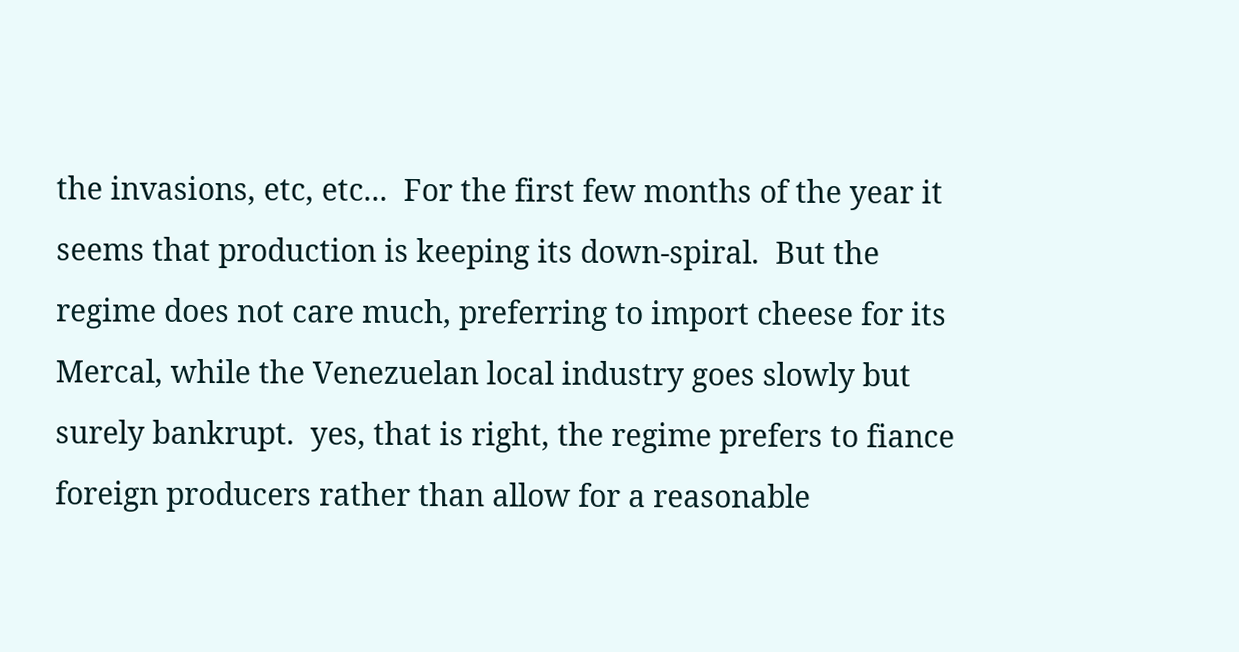the invasions, etc, etc...  For the first few months of the year it seems that production is keeping its down-spiral.  But the regime does not care much, preferring to import cheese for its Mercal, while the Venezuelan local industry goes slowly but surely bankrupt.  yes, that is right, the regime prefers to fiance foreign producers rather than allow for a reasonable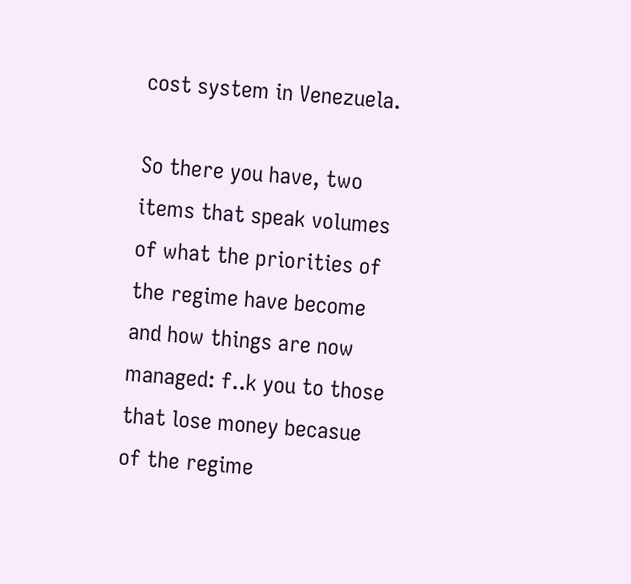cost system in Venezuela.

So there you have, two items that speak volumes of what the priorities of the regime have become and how things are now managed: f..k you to those that lose money becasue of the regime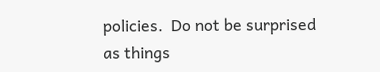policies.  Do not be surprised as things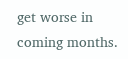get worse in coming months.